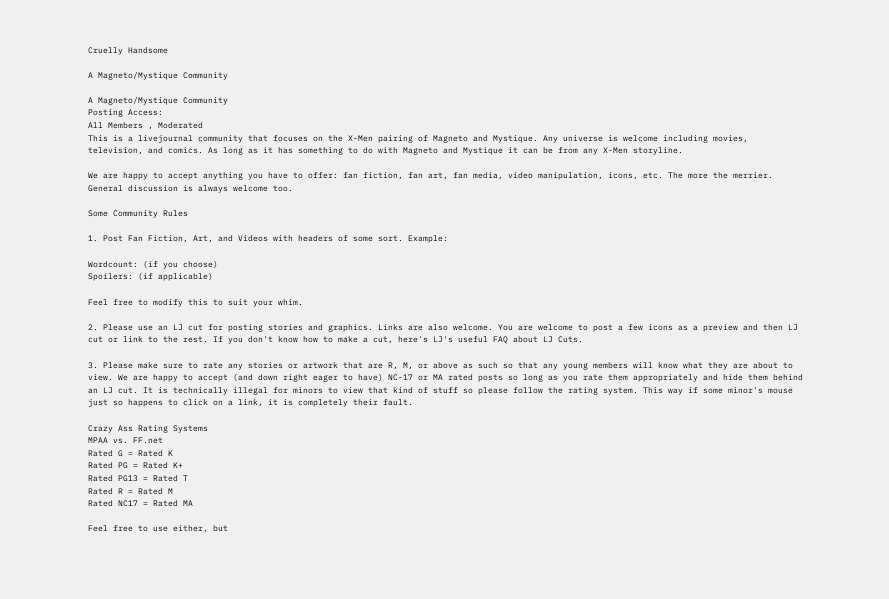Cruelly Handsome

A Magneto/Mystique Community

A Magneto/Mystique Community
Posting Access:
All Members , Moderated
This is a livejournal community that focuses on the X-Men pairing of Magneto and Mystique. Any universe is welcome including movies, television, and comics. As long as it has something to do with Magneto and Mystique it can be from any X-Men storyline.

We are happy to accept anything you have to offer: fan fiction, fan art, fan media, video manipulation, icons, etc. The more the merrier. General discussion is always welcome too.

Some Community Rules

1. Post Fan Fiction, Art, and Videos with headers of some sort. Example:

Wordcount: (if you choose)
Spoilers: (if applicable)

Feel free to modify this to suit your whim.

2. Please use an LJ cut for posting stories and graphics. Links are also welcome. You are welcome to post a few icons as a preview and then LJ cut or link to the rest. If you don't know how to make a cut, here's LJ's useful FAQ about LJ Cuts.

3. Please make sure to rate any stories or artwork that are R, M, or above as such so that any young members will know what they are about to view. We are happy to accept (and down right eager to have) NC-17 or MA rated posts so long as you rate them appropriately and hide them behind an LJ cut. It is technically illegal for minors to view that kind of stuff so please follow the rating system. This way if some minor's mouse just so happens to click on a link, it is completely their fault.

Crazy Ass Rating Systems
MPAA vs. FF.net
Rated G = Rated K
Rated PG = Rated K+
Rated PG13 = Rated T
Rated R = Rated M
Rated NC17 = Rated MA

Feel free to use either, but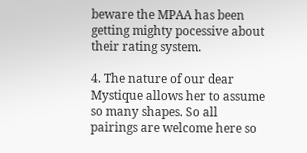beware the MPAA has been getting mighty pocessive about their rating system.

4. The nature of our dear Mystique allows her to assume so many shapes. So all pairings are welcome here so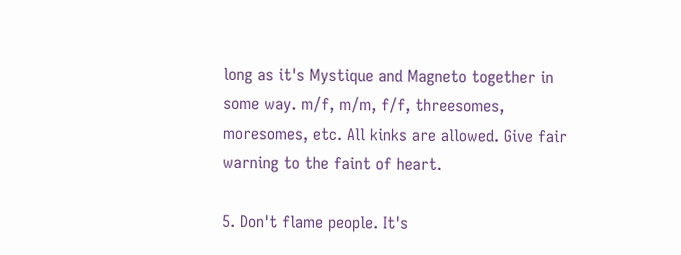long as it's Mystique and Magneto together in some way. m/f, m/m, f/f, threesomes, moresomes, etc. All kinks are allowed. Give fair warning to the faint of heart.

5. Don't flame people. It's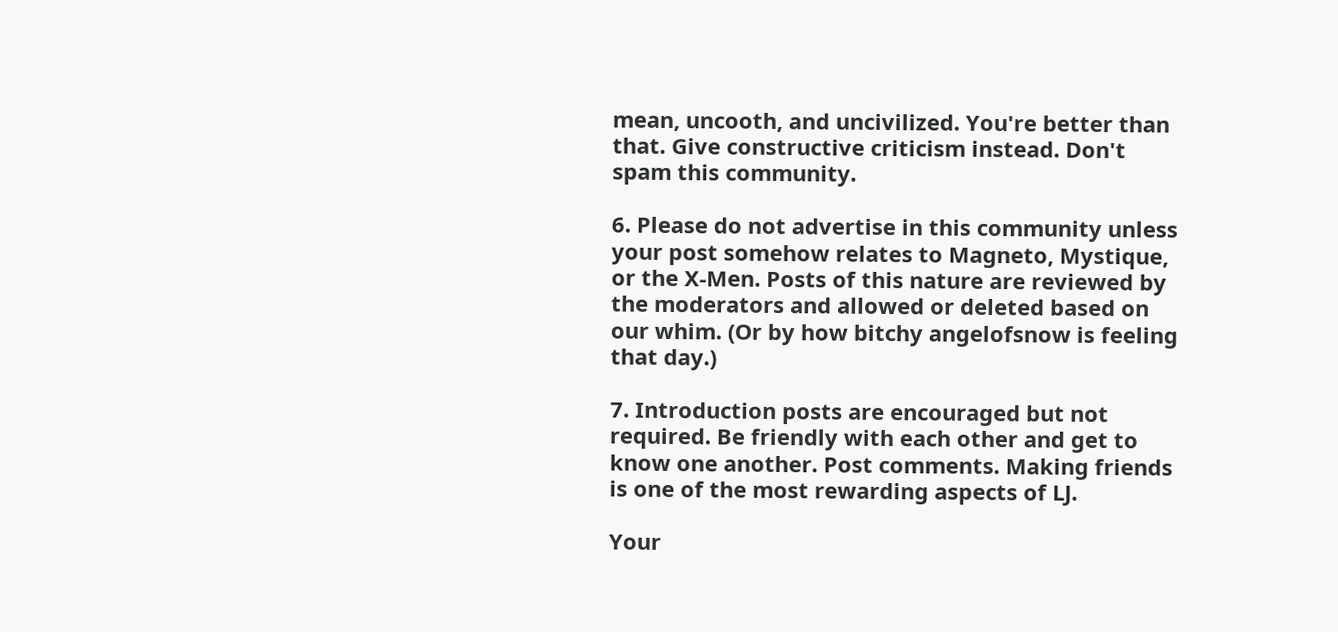mean, uncooth, and uncivilized. You're better than that. Give constructive criticism instead. Don't spam this community.

6. Please do not advertise in this community unless your post somehow relates to Magneto, Mystique, or the X-Men. Posts of this nature are reviewed by the moderators and allowed or deleted based on our whim. (Or by how bitchy angelofsnow is feeling that day.)

7. Introduction posts are encouraged but not required. Be friendly with each other and get to know one another. Post comments. Making friends is one of the most rewarding aspects of LJ.

Your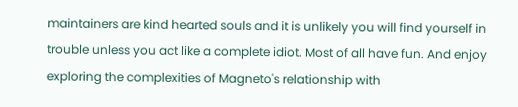maintainers are kind hearted souls and it is unlikely you will find yourself in trouble unless you act like a complete idiot. Most of all have fun. And enjoy exploring the complexities of Magneto's relationship with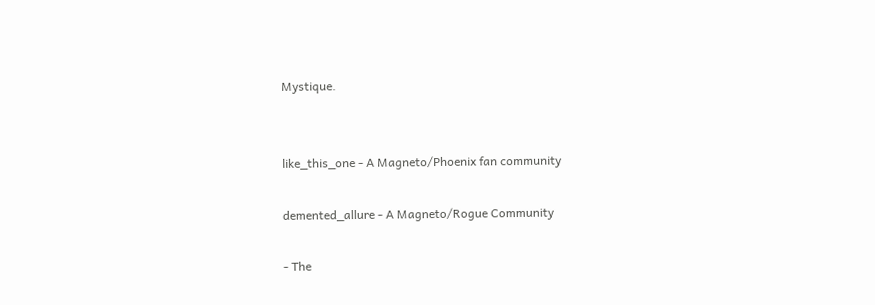Mystique.


like_this_one - A Magneto/Phoenix fan community

demented_allure - A Magneto/Rogue Community

- The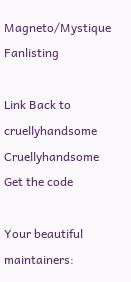Magneto/Mystique Fanlisting

Link Back to cruellyhandsome Cruellyhandsome Get the code

Your beautiful maintainers: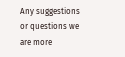Any suggestions or questions we are more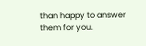than happy to answer them for you.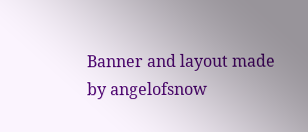Banner and layout made by angelofsnow